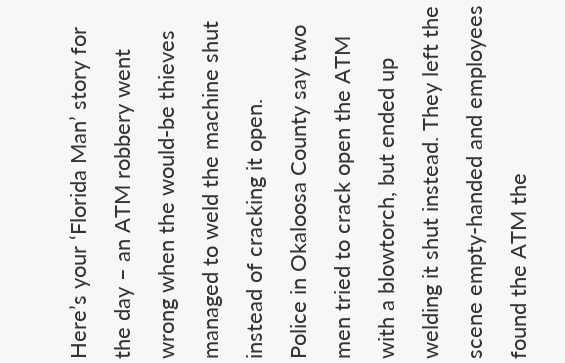Here’s your ‘Florida Man’ story for the day – an ATM robbery went wrong when the would-be thieves managed to weld the machine shut instead of cracking it open.
Police in Okaloosa County say two men tried to crack open the ATM with a blowtorch, but ended up welding it shut instead. They left the scene empty-handed and employees found the ATM the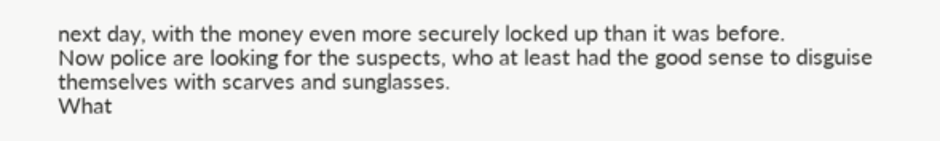next day, with the money even more securely locked up than it was before.
Now police are looking for the suspects, who at least had the good sense to disguise themselves with scarves and sunglasses.
What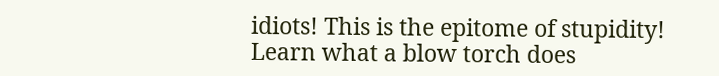idiots! This is the epitome of stupidity! Learn what a blow torch does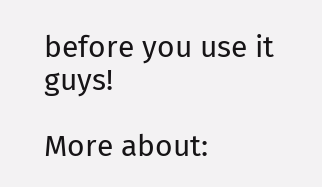before you use it guys!

More about: